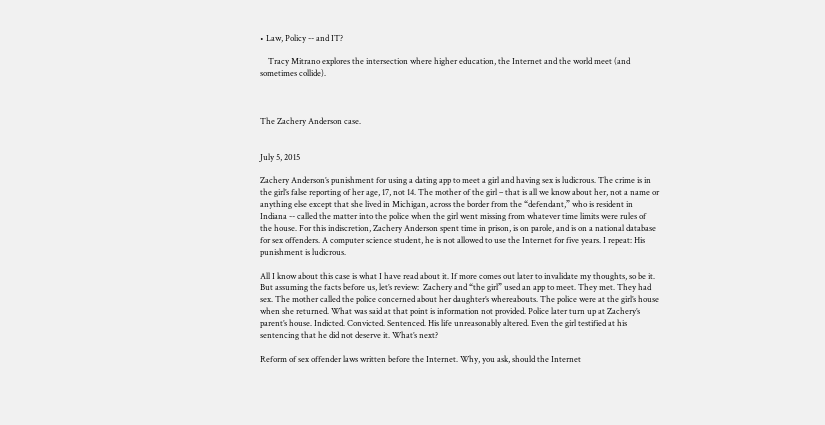• Law, Policy -- and IT?

    Tracy Mitrano explores the intersection where higher education, the Internet and the world meet (and sometimes collide).



The Zachery Anderson case.


July 5, 2015

Zachery Anderson’s punishment for using a dating app to meet a girl and having sex is ludicrous. The crime is in the girl’s false reporting of her age, 17, not 14. The mother of the girl – that is all we know about her, not a name or anything else except that she lived in Michigan, across the border from the “defendant,” who is resident in Indiana -- called the matter into the police when the girl went missing from whatever time limits were rules of the house. For this indiscretion, Zachery Anderson spent time in prison, is on parole, and is on a national database for sex offenders. A computer science student, he is not allowed to use the Internet for five years. I repeat: His punishment is ludicrous.

All I know about this case is what I have read about it. If more comes out later to invalidate my thoughts, so be it. But assuming the facts before us, let’s review:  Zachery and “the girl” used an app to meet. They met. They had sex. The mother called the police concerned about her daughter’s whereabouts. The police were at the girl’s house when she returned. What was said at that point is information not provided. Police later turn up at Zachery’s parent’s house. Indicted. Convicted. Sentenced. His life unreasonably altered. Even the girl testified at his sentencing that he did not deserve it. What’s next?

Reform of sex offender laws written before the Internet. Why, you ask, should the Internet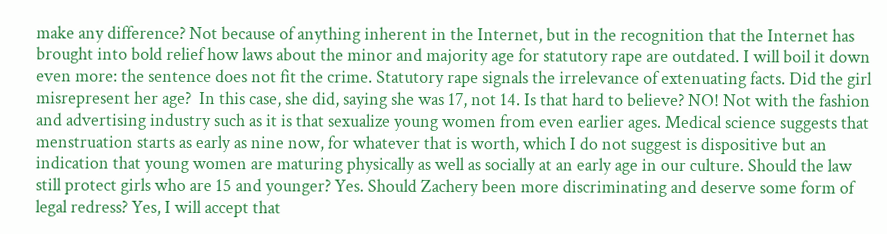make any difference? Not because of anything inherent in the Internet, but in the recognition that the Internet has brought into bold relief how laws about the minor and majority age for statutory rape are outdated. I will boil it down even more: the sentence does not fit the crime. Statutory rape signals the irrelevance of extenuating facts. Did the girl misrepresent her age?  In this case, she did, saying she was 17, not 14. Is that hard to believe? NO! Not with the fashion and advertising industry such as it is that sexualize young women from even earlier ages. Medical science suggests that menstruation starts as early as nine now, for whatever that is worth, which I do not suggest is dispositive but an indication that young women are maturing physically as well as socially at an early age in our culture. Should the law still protect girls who are 15 and younger? Yes. Should Zachery been more discriminating and deserve some form of legal redress? Yes, I will accept that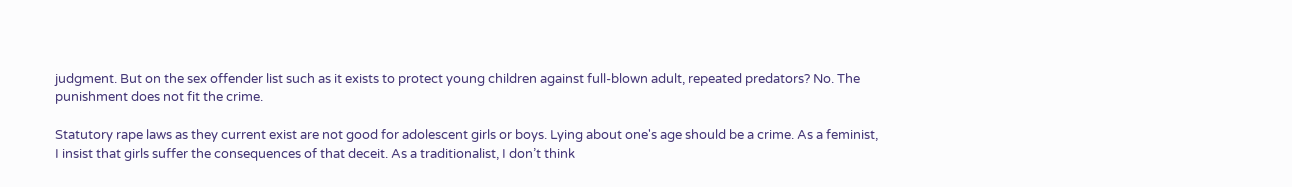judgment. But on the sex offender list such as it exists to protect young children against full-blown adult, repeated predators? No. The punishment does not fit the crime.

Statutory rape laws as they current exist are not good for adolescent girls or boys. Lying about one's age should be a crime. As a feminist, I insist that girls suffer the consequences of that deceit. As a traditionalist, I don’t think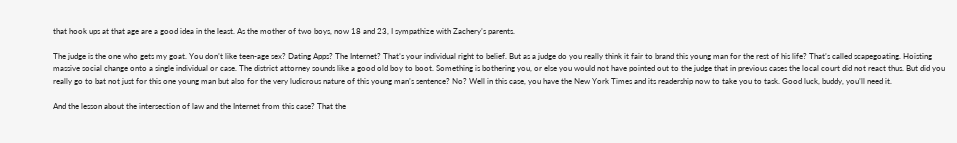that hook ups at that age are a good idea in the least. As the mother of two boys, now 18 and 23, I sympathize with Zachery’s parents.

The judge is the one who gets my goat. You don’t like teen-age sex? Dating Apps? The Internet? That’s your individual right to belief. But as a judge do you really think it fair to brand this young man for the rest of his life? That’s called scapegoating. Hoisting massive social change onto a single individual or case. The district attorney sounds like a good old boy to boot. Something is bothering you, or else you would not have pointed out to the judge that in previous cases the local court did not react thus. But did you really go to bat not just for this one young man but also for the very ludicrous nature of this young man’s sentence? No? Well in this case, you have the New York Times and its readership now to take you to task. Good luck, buddy, you’ll need it.

And the lesson about the intersection of law and the Internet from this case? That the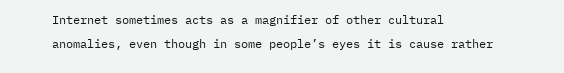Internet sometimes acts as a magnifier of other cultural anomalies, even though in some people’s eyes it is cause rather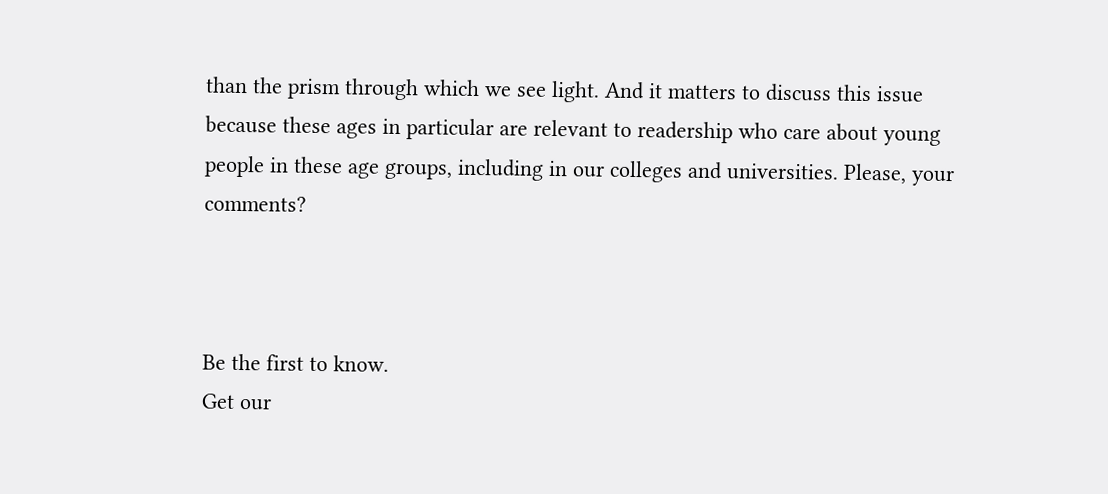than the prism through which we see light. And it matters to discuss this issue because these ages in particular are relevant to readership who care about young people in these age groups, including in our colleges and universities. Please, your comments?



Be the first to know.
Get our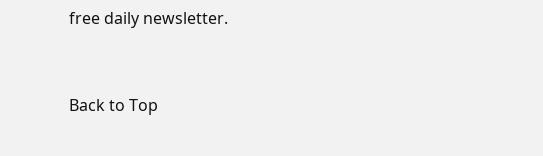free daily newsletter.


Back to Top